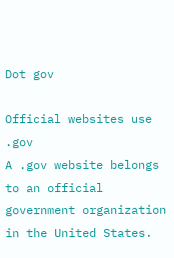Dot gov

Official websites use .gov
A .gov website belongs to an official government organization in the United States.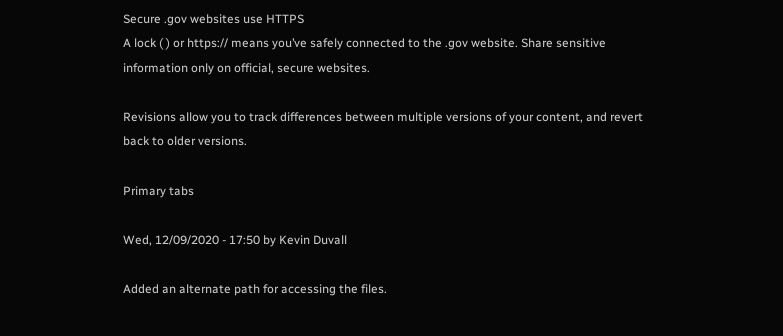Secure .gov websites use HTTPS
A lock ( ) or https:// means you’ve safely connected to the .gov website. Share sensitive information only on official, secure websites.

Revisions allow you to track differences between multiple versions of your content, and revert back to older versions.

Primary tabs

Wed, 12/09/2020 - 17:50 by Kevin Duvall

Added an alternate path for accessing the files.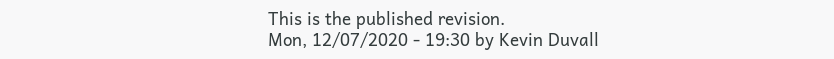This is the published revision.
Mon, 12/07/2020 - 19:30 by Kevin Duvall